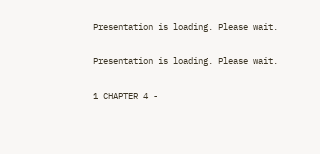Presentation is loading. Please wait.

Presentation is loading. Please wait.

1 CHAPTER 4 -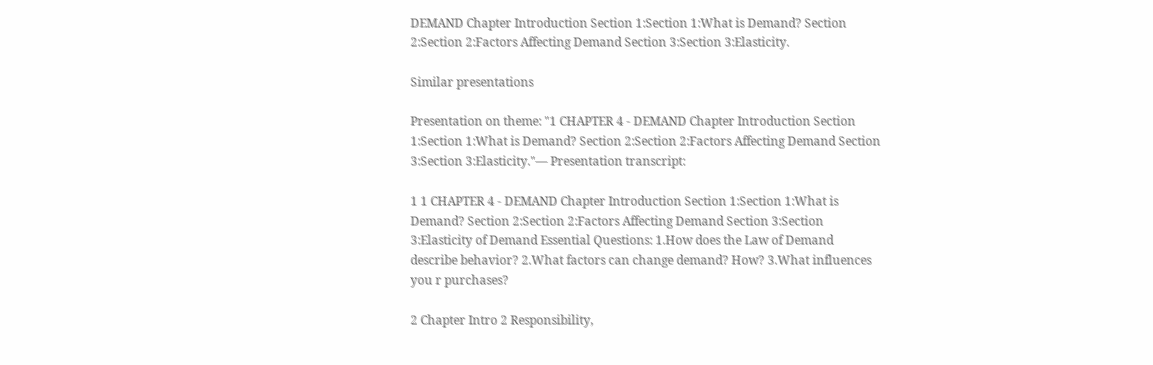DEMAND Chapter Introduction Section 1:Section 1:What is Demand? Section 2:Section 2:Factors Affecting Demand Section 3:Section 3:Elasticity.

Similar presentations

Presentation on theme: "1 CHAPTER 4 - DEMAND Chapter Introduction Section 1:Section 1:What is Demand? Section 2:Section 2:Factors Affecting Demand Section 3:Section 3:Elasticity."— Presentation transcript:

1 1 CHAPTER 4 - DEMAND Chapter Introduction Section 1:Section 1:What is Demand? Section 2:Section 2:Factors Affecting Demand Section 3:Section 3:Elasticity of Demand Essential Questions: 1.How does the Law of Demand describe behavior? 2.What factors can change demand? How? 3.What influences you r purchases?

2 Chapter Intro 2 Responsibility,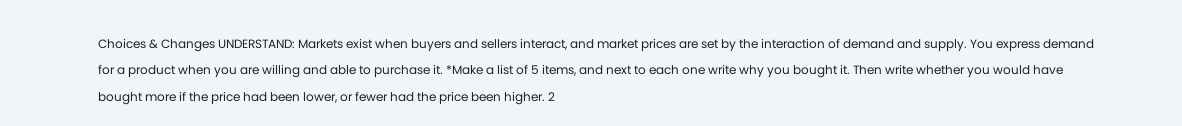Choices & Changes UNDERSTAND: Markets exist when buyers and sellers interact, and market prices are set by the interaction of demand and supply. You express demand for a product when you are willing and able to purchase it. *Make a list of 5 items, and next to each one write why you bought it. Then write whether you would have bought more if the price had been lower, or fewer had the price been higher. 2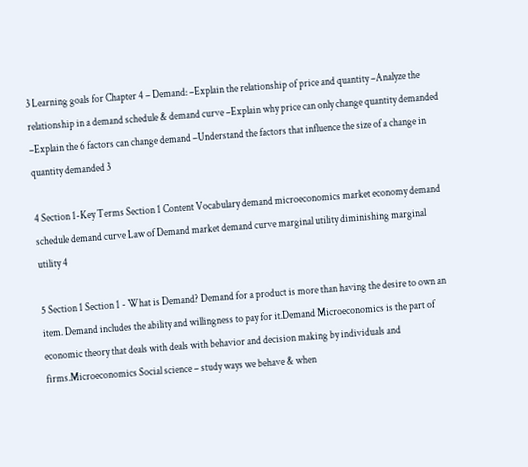3 Learning goals for Chapter 4 – Demand: –Explain the relationship of price and quantity –Analyze the relationship in a demand schedule & demand curve –Explain why price can only change quantity demanded –Explain the 6 factors can change demand –Understand the factors that influence the size of a change in quantity demanded 3

4 Section 1-Key Terms Section 1 Content Vocabulary demand microeconomics market economy demand schedule demand curve Law of Demand market demand curve marginal utility diminishing marginal utility 4

5 Section 1 Section 1 - What is Demand? Demand for a product is more than having the desire to own an item. Demand includes the ability and willingness to pay for it.Demand Microeconomics is the part of economic theory that deals with deals with behavior and decision making by individuals and firms.Microeconomics Social science – study ways we behave & when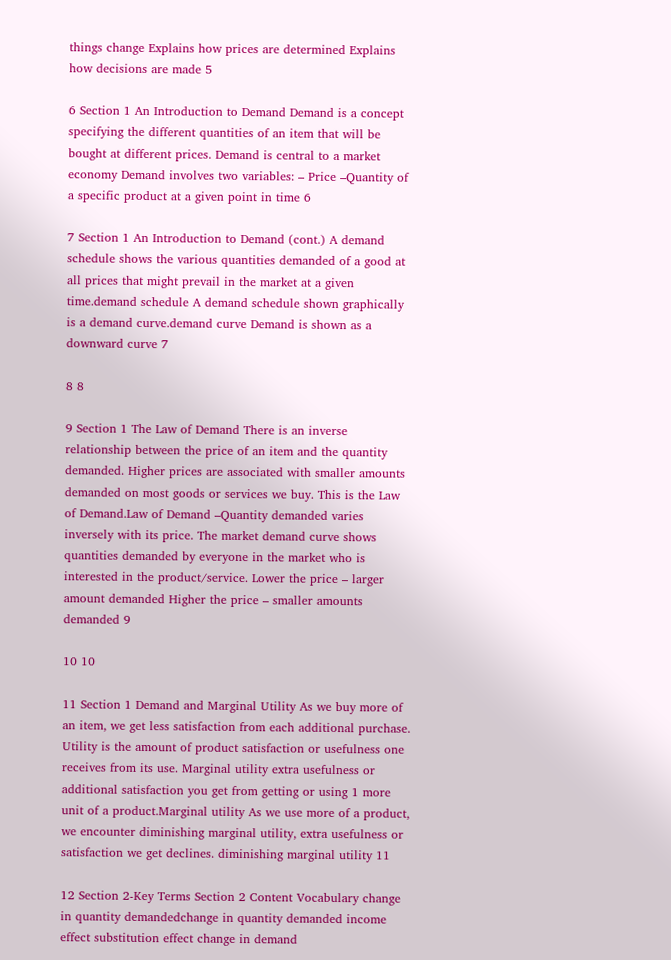things change Explains how prices are determined Explains how decisions are made 5

6 Section 1 An Introduction to Demand Demand is a concept specifying the different quantities of an item that will be bought at different prices. Demand is central to a market economy Demand involves two variables: – Price –Quantity of a specific product at a given point in time 6

7 Section 1 An Introduction to Demand (cont.) A demand schedule shows the various quantities demanded of a good at all prices that might prevail in the market at a given time.demand schedule A demand schedule shown graphically is a demand curve.demand curve Demand is shown as a downward curve 7

8 8

9 Section 1 The Law of Demand There is an inverse relationship between the price of an item and the quantity demanded. Higher prices are associated with smaller amounts demanded on most goods or services we buy. This is the Law of Demand.Law of Demand –Quantity demanded varies inversely with its price. The market demand curve shows quantities demanded by everyone in the market who is interested in the product/service. Lower the price – larger amount demanded Higher the price – smaller amounts demanded 9

10 10

11 Section 1 Demand and Marginal Utility As we buy more of an item, we get less satisfaction from each additional purchase. Utility is the amount of product satisfaction or usefulness one receives from its use. Marginal utility extra usefulness or additional satisfaction you get from getting or using 1 more unit of a product.Marginal utility As we use more of a product, we encounter diminishing marginal utility, extra usefulness or satisfaction we get declines. diminishing marginal utility 11

12 Section 2-Key Terms Section 2 Content Vocabulary change in quantity demandedchange in quantity demanded income effect substitution effect change in demand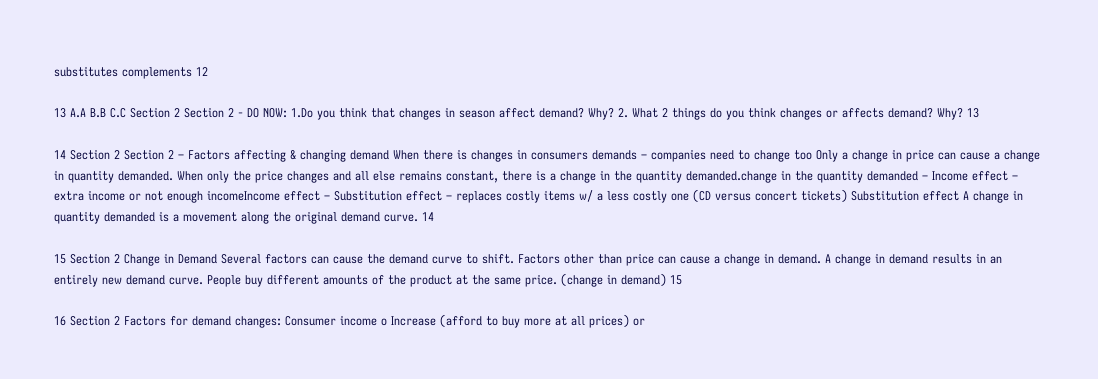substitutes complements 12

13 A.A B.B C.C Section 2 Section 2 - DO NOW: 1.Do you think that changes in season affect demand? Why? 2. What 2 things do you think changes or affects demand? Why? 13

14 Section 2 Section 2 – Factors affecting & changing demand When there is changes in consumers demands – companies need to change too Only a change in price can cause a change in quantity demanded. When only the price changes and all else remains constant, there is a change in the quantity demanded.change in the quantity demanded – Income effect – extra income or not enough incomeIncome effect – Substitution effect – replaces costly items w/ a less costly one (CD versus concert tickets) Substitution effect A change in quantity demanded is a movement along the original demand curve. 14

15 Section 2 Change in Demand Several factors can cause the demand curve to shift. Factors other than price can cause a change in demand. A change in demand results in an entirely new demand curve. People buy different amounts of the product at the same price. (change in demand) 15

16 Section 2 Factors for demand changes: Consumer income o Increase (afford to buy more at all prices) or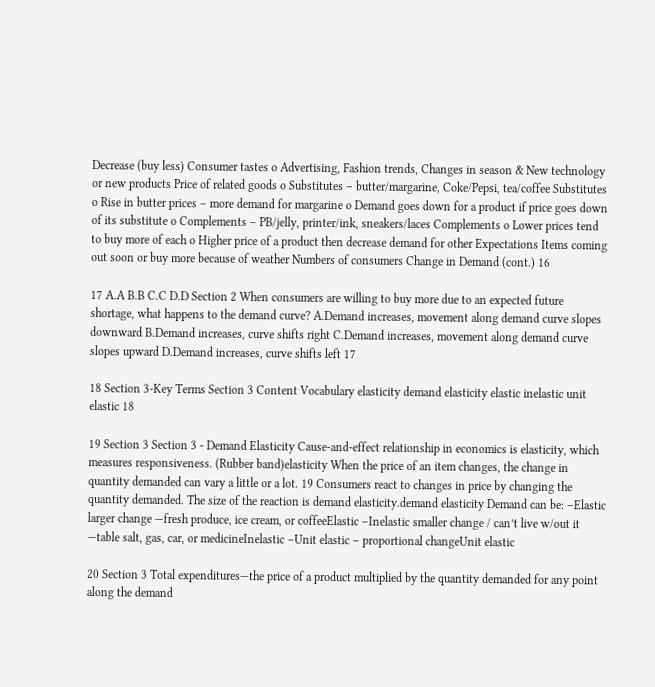Decrease (buy less) Consumer tastes o Advertising, Fashion trends, Changes in season & New technology or new products Price of related goods o Substitutes – butter/margarine, Coke/Pepsi, tea/coffee Substitutes o Rise in butter prices – more demand for margarine o Demand goes down for a product if price goes down of its substitute o Complements – PB/jelly, printer/ink, sneakers/laces Complements o Lower prices tend to buy more of each o Higher price of a product then decrease demand for other Expectations Items coming out soon or buy more because of weather Numbers of consumers Change in Demand (cont.) 16

17 A.A B.B C.C D.D Section 2 When consumers are willing to buy more due to an expected future shortage, what happens to the demand curve? A.Demand increases, movement along demand curve slopes downward B.Demand increases, curve shifts right C.Demand increases, movement along demand curve slopes upward D.Demand increases, curve shifts left 17

18 Section 3-Key Terms Section 3 Content Vocabulary elasticity demand elasticity elastic inelastic unit elastic 18

19 Section 3 Section 3 - Demand Elasticity Cause-and-effect relationship in economics is elasticity, which measures responsiveness. (Rubber band)elasticity When the price of an item changes, the change in quantity demanded can vary a little or a lot. 19 Consumers react to changes in price by changing the quantity demanded. The size of the reaction is demand elasticity.demand elasticity Demand can be: –Elastic larger change —fresh produce, ice cream, or coffeeElastic –Inelastic smaller change / can’t live w/out it —table salt, gas, car, or medicineInelastic –Unit elastic – proportional changeUnit elastic

20 Section 3 Total expenditures—the price of a product multiplied by the quantity demanded for any point along the demand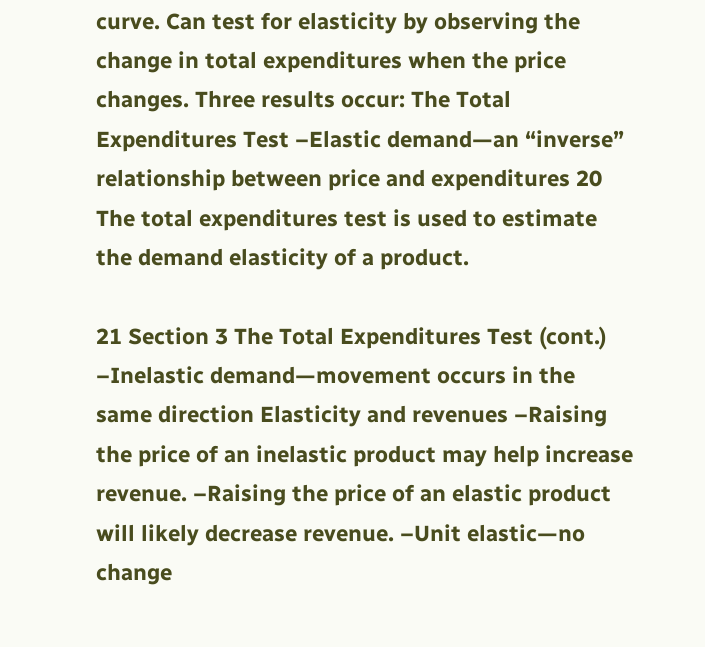curve. Can test for elasticity by observing the change in total expenditures when the price changes. Three results occur: The Total Expenditures Test –Elastic demand—an “inverse” relationship between price and expenditures 20 The total expenditures test is used to estimate the demand elasticity of a product.

21 Section 3 The Total Expenditures Test (cont.) –Inelastic demand—movement occurs in the same direction Elasticity and revenues –Raising the price of an inelastic product may help increase revenue. –Raising the price of an elastic product will likely decrease revenue. –Unit elastic—no change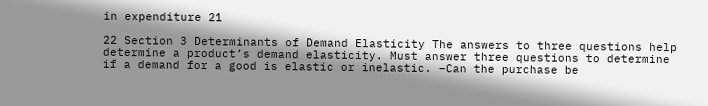in expenditure 21

22 Section 3 Determinants of Demand Elasticity The answers to three questions help determine a product’s demand elasticity. Must answer three questions to determine if a demand for a good is elastic or inelastic. –Can the purchase be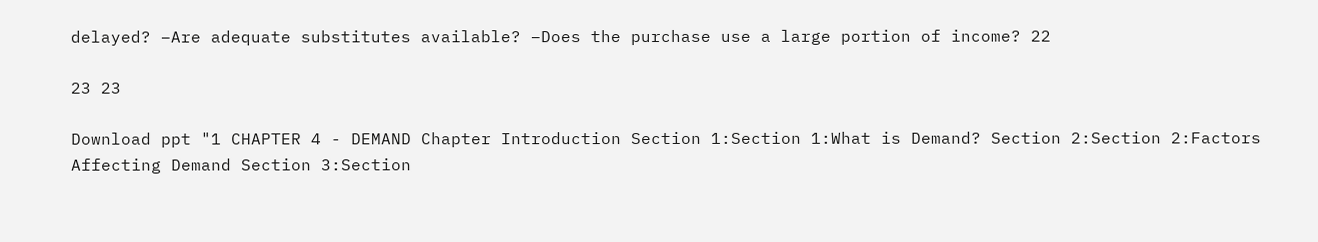delayed? –Are adequate substitutes available? –Does the purchase use a large portion of income? 22

23 23

Download ppt "1 CHAPTER 4 - DEMAND Chapter Introduction Section 1:Section 1:What is Demand? Section 2:Section 2:Factors Affecting Demand Section 3:Section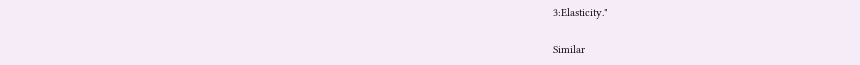3:Elasticity."

Similar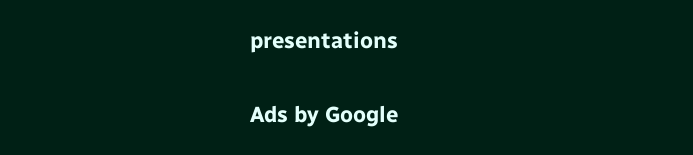presentations

Ads by Google